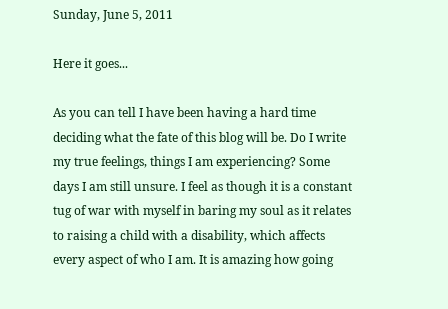Sunday, June 5, 2011

Here it goes...

As you can tell I have been having a hard time deciding what the fate of this blog will be. Do I write my true feelings, things I am experiencing? Some days I am still unsure. I feel as though it is a constant tug of war with myself in baring my soul as it relates to raising a child with a disability, which affects every aspect of who I am. It is amazing how going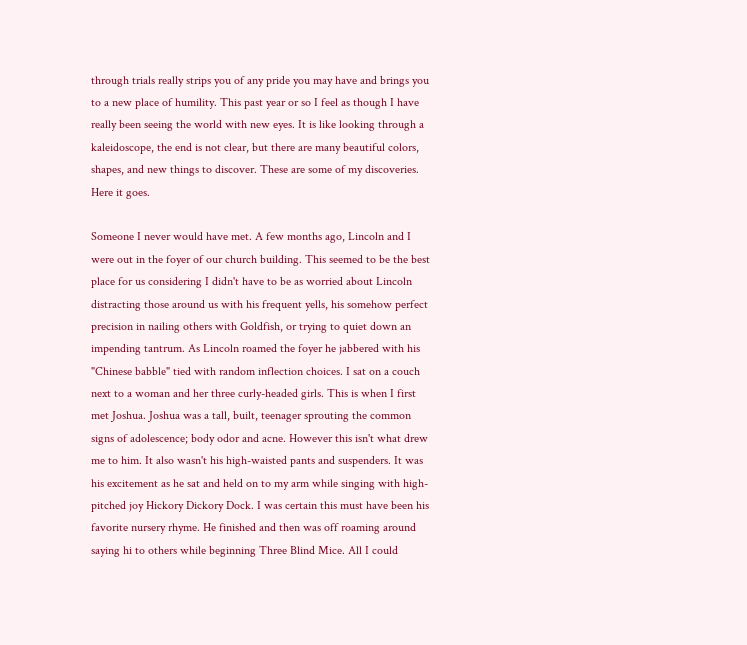through trials really strips you of any pride you may have and brings you to a new place of humility. This past year or so I feel as though I have really been seeing the world with new eyes. It is like looking through a kaleidoscope, the end is not clear, but there are many beautiful colors, shapes, and new things to discover. These are some of my discoveries. Here it goes.

Someone I never would have met. A few months ago, Lincoln and I were out in the foyer of our church building. This seemed to be the best place for us considering I didn't have to be as worried about Lincoln distracting those around us with his frequent yells, his somehow perfect precision in nailing others with Goldfish, or trying to quiet down an impending tantrum. As Lincoln roamed the foyer he jabbered with his "Chinese babble" tied with random inflection choices. I sat on a couch next to a woman and her three curly-headed girls. This is when I first met Joshua. Joshua was a tall, built, teenager sprouting the common signs of adolescence; body odor and acne. However this isn't what drew me to him. It also wasn't his high-waisted pants and suspenders. It was his excitement as he sat and held on to my arm while singing with high-pitched joy Hickory Dickory Dock. I was certain this must have been his favorite nursery rhyme. He finished and then was off roaming around saying hi to others while beginning Three Blind Mice. All I could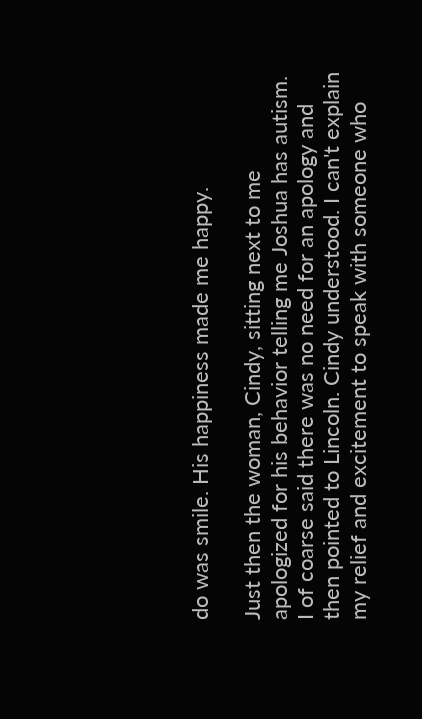do was smile. His happiness made me happy.

Just then the woman, Cindy, sitting next to me apologized for his behavior telling me Joshua has autism. I of coarse said there was no need for an apology and then pointed to Lincoln. Cindy understood. I can't explain my relief and excitement to speak with someone who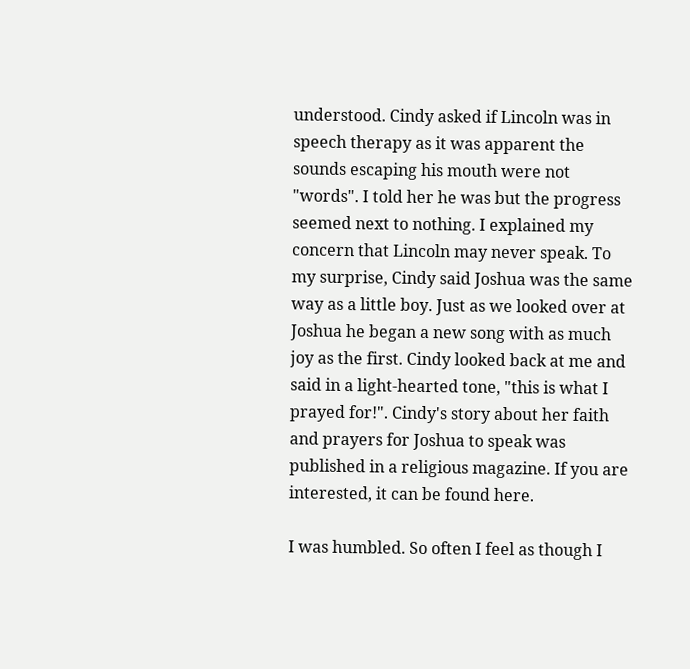understood. Cindy asked if Lincoln was in speech therapy as it was apparent the sounds escaping his mouth were not "words". I told her he was but the progress seemed next to nothing. I explained my concern that Lincoln may never speak. To my surprise, Cindy said Joshua was the same way as a little boy. Just as we looked over at Joshua he began a new song with as much joy as the first. Cindy looked back at me and said in a light-hearted tone, "this is what I prayed for!". Cindy's story about her faith and prayers for Joshua to speak was published in a religious magazine. If you are interested, it can be found here.

I was humbled. So often I feel as though I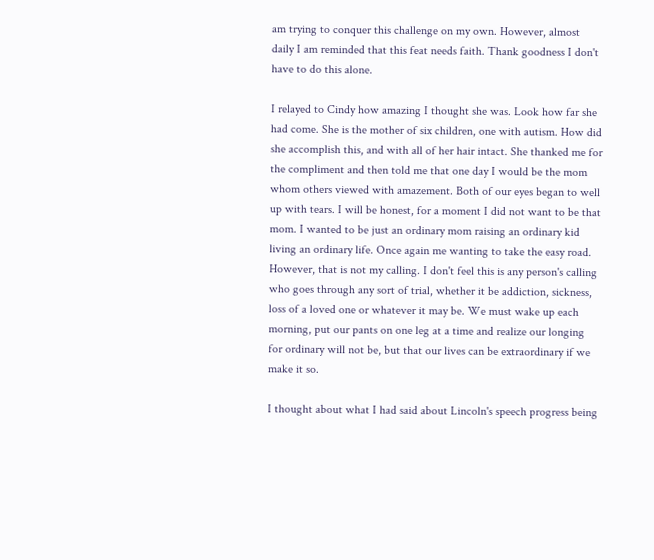am trying to conquer this challenge on my own. However, almost daily I am reminded that this feat needs faith. Thank goodness I don't have to do this alone.

I relayed to Cindy how amazing I thought she was. Look how far she had come. She is the mother of six children, one with autism. How did she accomplish this, and with all of her hair intact. She thanked me for the compliment and then told me that one day I would be the mom whom others viewed with amazement. Both of our eyes began to well up with tears. I will be honest, for a moment I did not want to be that mom. I wanted to be just an ordinary mom raising an ordinary kid living an ordinary life. Once again me wanting to take the easy road. However, that is not my calling. I don't feel this is any person's calling who goes through any sort of trial, whether it be addiction, sickness, loss of a loved one or whatever it may be. We must wake up each morning, put our pants on one leg at a time and realize our longing for ordinary will not be, but that our lives can be extraordinary if we make it so.

I thought about what I had said about Lincoln's speech progress being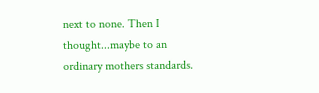next to none. Then I thought...maybe to an ordinary mothers standards.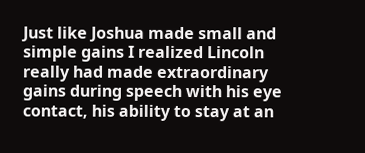Just like Joshua made small and simple gains I realized Lincoln really had made extraordinary gains during speech with his eye contact, his ability to stay at an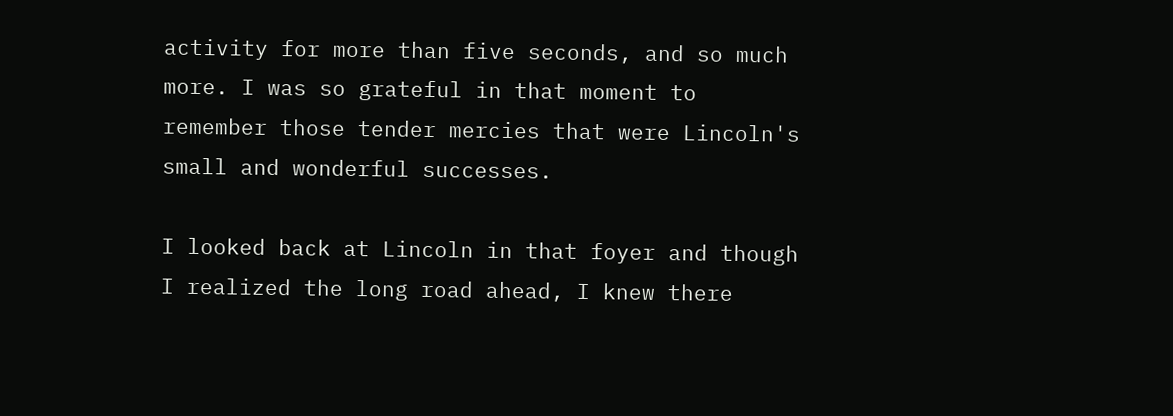activity for more than five seconds, and so much more. I was so grateful in that moment to remember those tender mercies that were Lincoln's small and wonderful successes.

I looked back at Lincoln in that foyer and though I realized the long road ahead, I knew there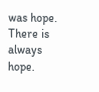was hope. There is always hope.